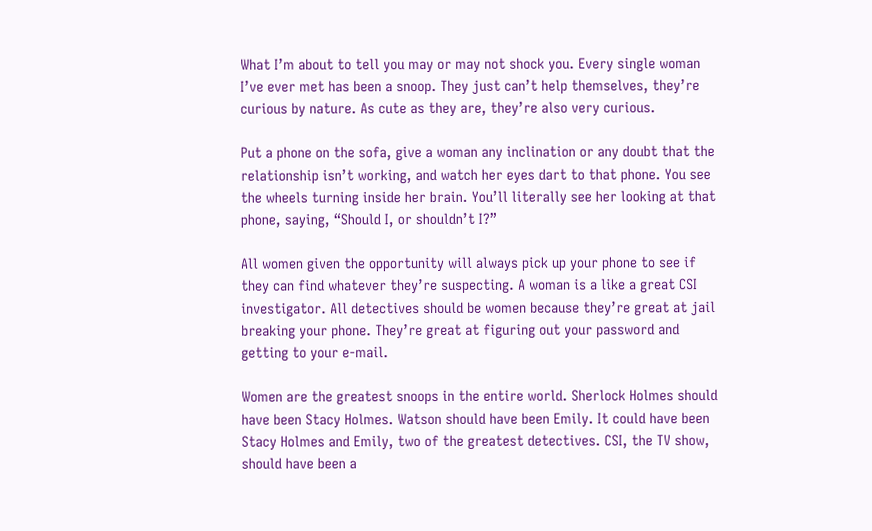What I’m about to tell you may or may not shock you. Every single woman I’ve ever met has been a snoop. They just can’t help themselves, they’re curious by nature. As cute as they are, they’re also very curious.

Put a phone on the sofa, give a woman any inclination or any doubt that the relationship isn’t working, and watch her eyes dart to that phone. You see the wheels turning inside her brain. You’ll literally see her looking at that phone, saying, “Should I, or shouldn’t I?”

All women given the opportunity will always pick up your phone to see if they can find whatever they’re suspecting. A woman is a like a great CSI investigator. All detectives should be women because they’re great at jail breaking your phone. They’re great at figuring out your password and getting to your e-mail.

Women are the greatest snoops in the entire world. Sherlock Holmes should have been Stacy Holmes. Watson should have been Emily. It could have been Stacy Holmes and Emily, two of the greatest detectives. CSI, the TV show, should have been a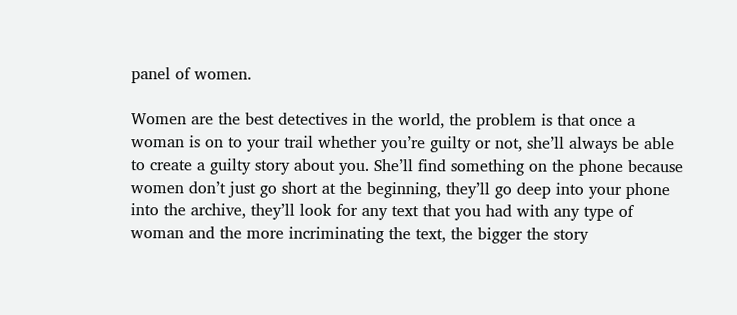panel of women.

Women are the best detectives in the world, the problem is that once a woman is on to your trail whether you’re guilty or not, she’ll always be able to create a guilty story about you. She’ll find something on the phone because women don’t just go short at the beginning, they’ll go deep into your phone into the archive, they’ll look for any text that you had with any type of woman and the more incriminating the text, the bigger the story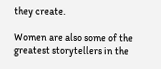they create.

Women are also some of the greatest storytellers in the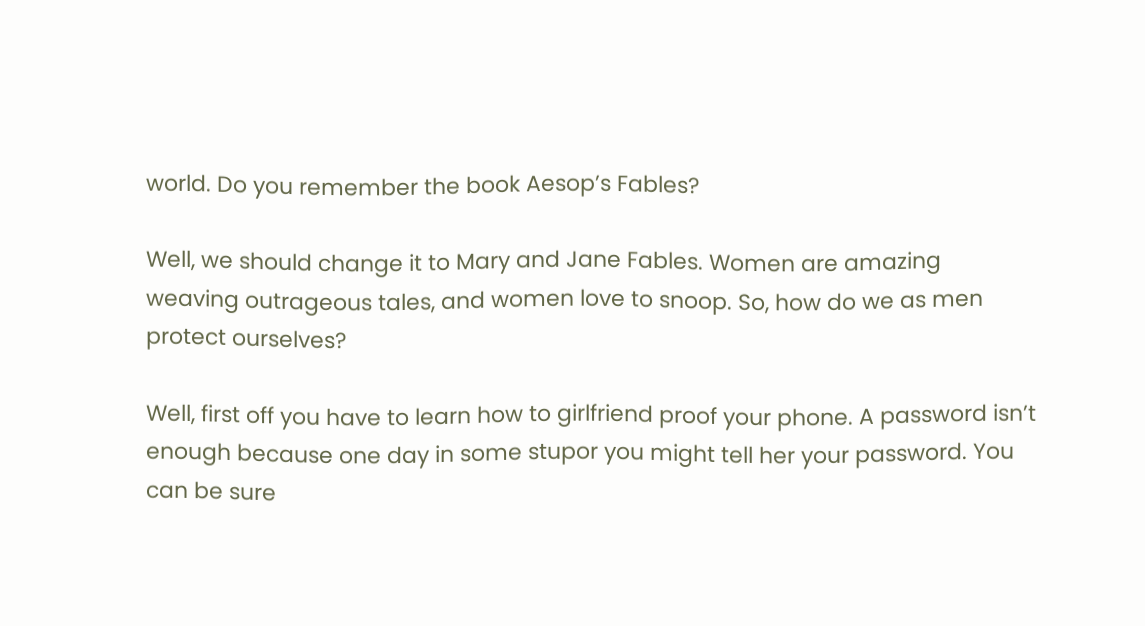world. Do you remember the book Aesop’s Fables?

Well, we should change it to Mary and Jane Fables. Women are amazing weaving outrageous tales, and women love to snoop. So, how do we as men protect ourselves?

Well, first off you have to learn how to girlfriend proof your phone. A password isn’t enough because one day in some stupor you might tell her your password. You can be sure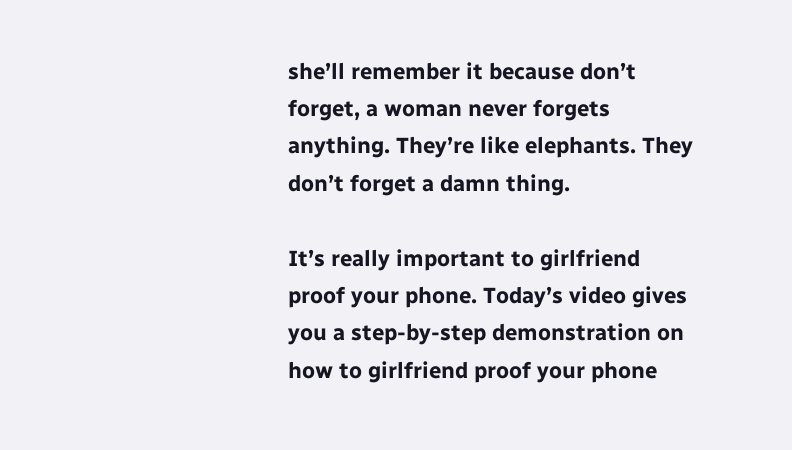she’ll remember it because don’t forget, a woman never forgets anything. They’re like elephants. They don’t forget a damn thing.

It’s really important to girlfriend proof your phone. Today’s video gives you a step-by-step demonstration on how to girlfriend proof your phone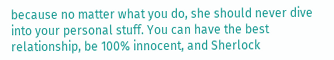because no matter what you do, she should never dive into your personal stuff. You can have the best relationship, be 100% innocent, and Sherlock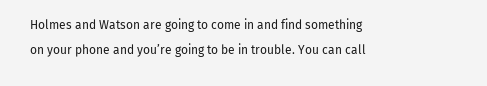Holmes and Watson are going to come in and find something on your phone and you’re going to be in trouble. You can call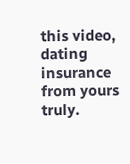this video, dating insurance from yours truly.